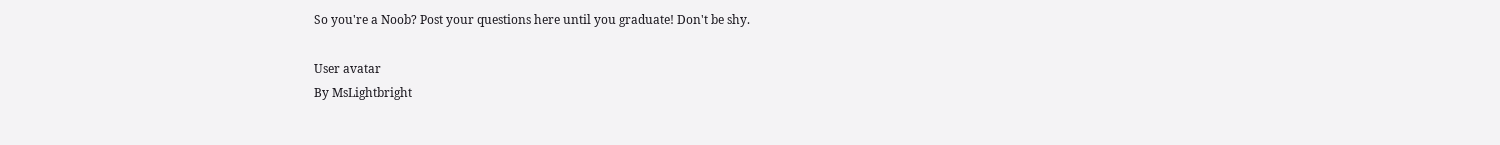So you're a Noob? Post your questions here until you graduate! Don't be shy.

User avatar
By MsLightbright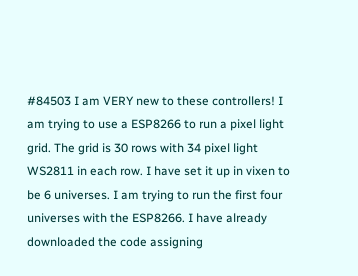#84503 I am VERY new to these controllers! I am trying to use a ESP8266 to run a pixel light grid. The grid is 30 rows with 34 pixel light WS2811 in each row. I have set it up in vixen to be 6 universes. I am trying to run the first four universes with the ESP8266. I have already downloaded the code assigning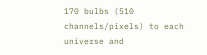170 bulbs (510 channels/pixels) to each universe and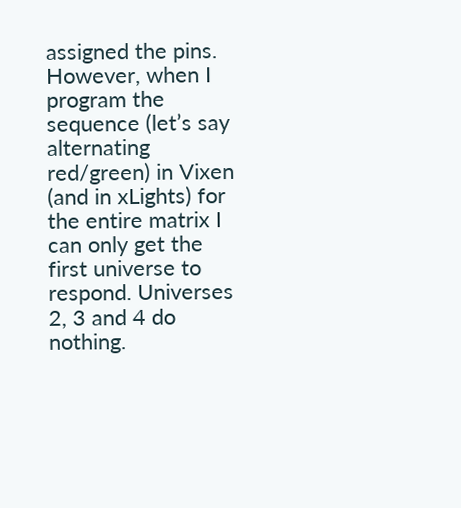assigned the pins. However, when I program the sequence (let’s say alternating red/green) in Vixen (and in xLights) for the entire matrix I can only get the first universe to respond. Universes 2, 3 and 4 do nothing.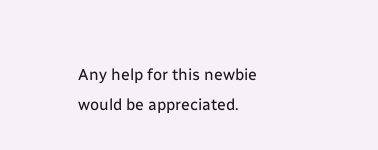Any help for this newbie would be appreciated.